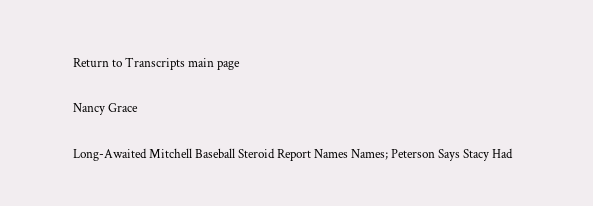Return to Transcripts main page

Nancy Grace

Long-Awaited Mitchell Baseball Steroid Report Names Names; Peterson Says Stacy Had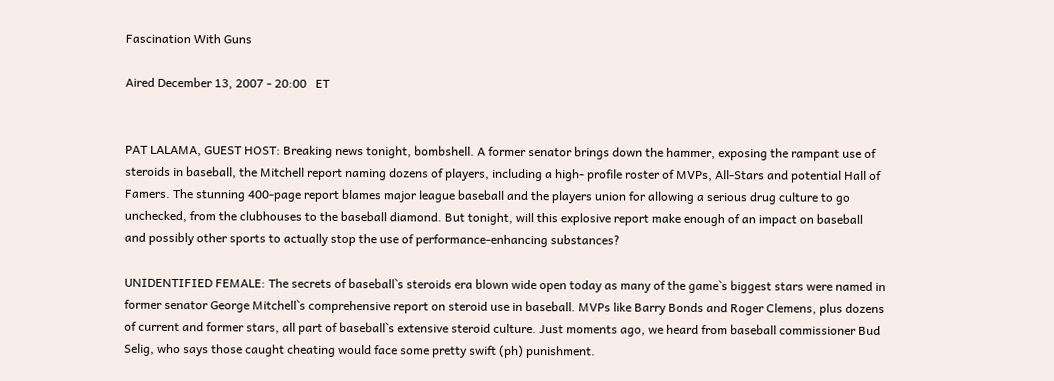Fascination With Guns

Aired December 13, 2007 - 20:00   ET


PAT LALAMA, GUEST HOST: Breaking news tonight, bombshell. A former senator brings down the hammer, exposing the rampant use of steroids in baseball, the Mitchell report naming dozens of players, including a high- profile roster of MVPs, All-Stars and potential Hall of Famers. The stunning 400-page report blames major league baseball and the players union for allowing a serious drug culture to go unchecked, from the clubhouses to the baseball diamond. But tonight, will this explosive report make enough of an impact on baseball and possibly other sports to actually stop the use of performance-enhancing substances?

UNIDENTIFIED FEMALE: The secrets of baseball`s steroids era blown wide open today as many of the game`s biggest stars were named in former senator George Mitchell`s comprehensive report on steroid use in baseball. MVPs like Barry Bonds and Roger Clemens, plus dozens of current and former stars, all part of baseball`s extensive steroid culture. Just moments ago, we heard from baseball commissioner Bud Selig, who says those caught cheating would face some pretty swift (ph) punishment.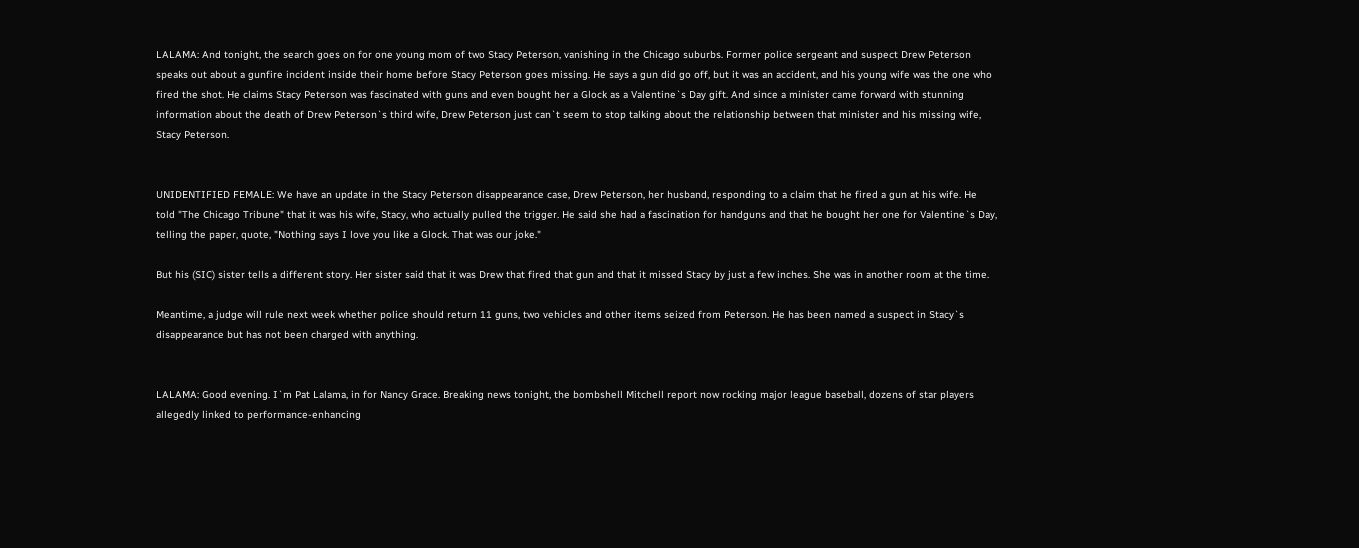LALAMA: And tonight, the search goes on for one young mom of two Stacy Peterson, vanishing in the Chicago suburbs. Former police sergeant and suspect Drew Peterson speaks out about a gunfire incident inside their home before Stacy Peterson goes missing. He says a gun did go off, but it was an accident, and his young wife was the one who fired the shot. He claims Stacy Peterson was fascinated with guns and even bought her a Glock as a Valentine`s Day gift. And since a minister came forward with stunning information about the death of Drew Peterson`s third wife, Drew Peterson just can`t seem to stop talking about the relationship between that minister and his missing wife, Stacy Peterson.


UNIDENTIFIED FEMALE: We have an update in the Stacy Peterson disappearance case, Drew Peterson, her husband, responding to a claim that he fired a gun at his wife. He told "The Chicago Tribune" that it was his wife, Stacy, who actually pulled the trigger. He said she had a fascination for handguns and that he bought her one for Valentine`s Day, telling the paper, quote, "Nothing says I love you like a Glock. That was our joke."

But his (SIC) sister tells a different story. Her sister said that it was Drew that fired that gun and that it missed Stacy by just a few inches. She was in another room at the time.

Meantime, a judge will rule next week whether police should return 11 guns, two vehicles and other items seized from Peterson. He has been named a suspect in Stacy`s disappearance but has not been charged with anything.


LALAMA: Good evening. I`m Pat Lalama, in for Nancy Grace. Breaking news tonight, the bombshell Mitchell report now rocking major league baseball, dozens of star players allegedly linked to performance-enhancing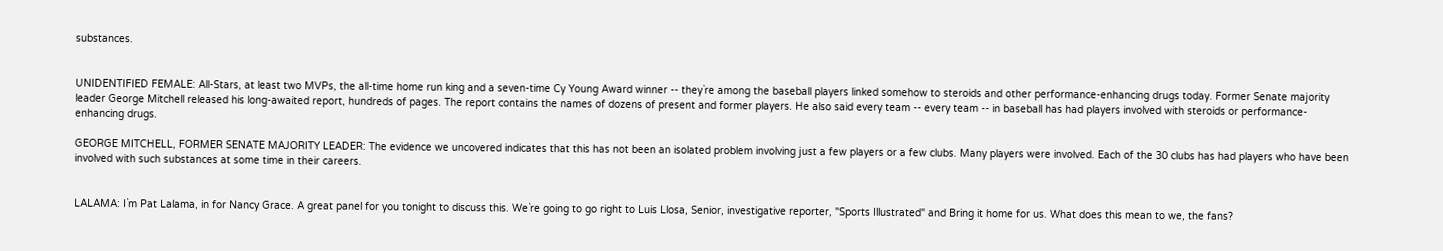substances.


UNIDENTIFIED FEMALE: All-Stars, at least two MVPs, the all-time home run king and a seven-time Cy Young Award winner -- they`re among the baseball players linked somehow to steroids and other performance-enhancing drugs today. Former Senate majority leader George Mitchell released his long-awaited report, hundreds of pages. The report contains the names of dozens of present and former players. He also said every team -- every team -- in baseball has had players involved with steroids or performance- enhancing drugs.

GEORGE MITCHELL, FORMER SENATE MAJORITY LEADER: The evidence we uncovered indicates that this has not been an isolated problem involving just a few players or a few clubs. Many players were involved. Each of the 30 clubs has had players who have been involved with such substances at some time in their careers.


LALAMA: I`m Pat Lalama, in for Nancy Grace. A great panel for you tonight to discuss this. We`re going to go right to Luis Llosa, Senior, investigative reporter, "Sports Illustrated" and Bring it home for us. What does this mean to we, the fans?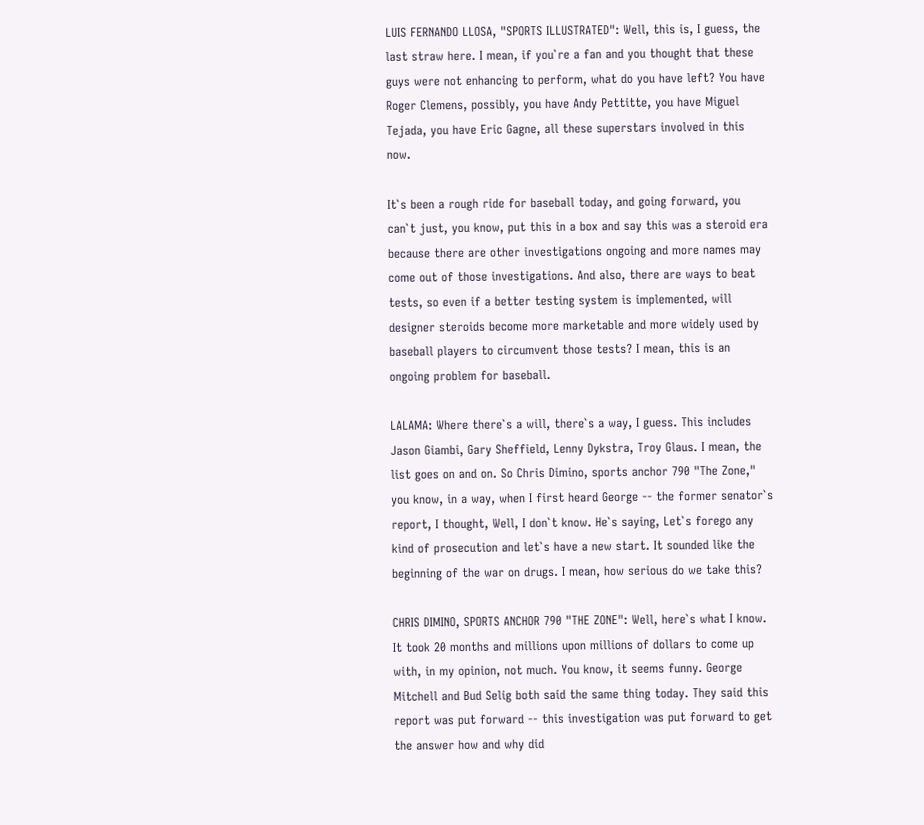LUIS FERNANDO LLOSA, "SPORTS ILLUSTRATED": Well, this is, I guess, the last straw here. I mean, if you`re a fan and you thought that these guys were not enhancing to perform, what do you have left? You have Roger Clemens, possibly, you have Andy Pettitte, you have Miguel Tejada, you have Eric Gagne, all these superstars involved in this now.

It`s been a rough ride for baseball today, and going forward, you can`t just, you know, put this in a box and say this was a steroid era because there are other investigations ongoing and more names may come out of those investigations. And also, there are ways to beat tests, so even if a better testing system is implemented, will designer steroids become more marketable and more widely used by baseball players to circumvent those tests? I mean, this is an ongoing problem for baseball.

LALAMA: Where there`s a will, there`s a way, I guess. This includes Jason Giambi, Gary Sheffield, Lenny Dykstra, Troy Glaus. I mean, the list goes on and on. So Chris Dimino, sports anchor 790 "The Zone," you know, in a way, when I first heard George -- the former senator`s report, I thought, Well, I don`t know. He`s saying, Let`s forego any kind of prosecution and let`s have a new start. It sounded like the beginning of the war on drugs. I mean, how serious do we take this?

CHRIS DIMINO, SPORTS ANCHOR 790 "THE ZONE": Well, here`s what I know. It took 20 months and millions upon millions of dollars to come up with, in my opinion, not much. You know, it seems funny. George Mitchell and Bud Selig both said the same thing today. They said this report was put forward -- this investigation was put forward to get the answer how and why did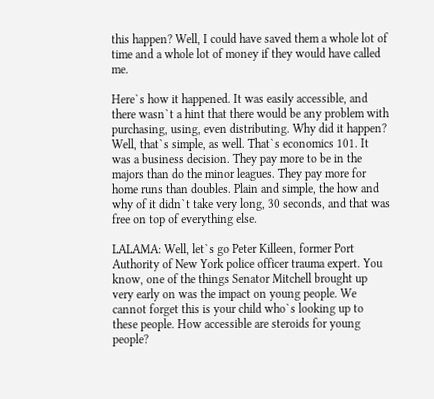this happen? Well, I could have saved them a whole lot of time and a whole lot of money if they would have called me.

Here`s how it happened. It was easily accessible, and there wasn`t a hint that there would be any problem with purchasing, using, even distributing. Why did it happen? Well, that`s simple, as well. That`s economics 101. It was a business decision. They pay more to be in the majors than do the minor leagues. They pay more for home runs than doubles. Plain and simple, the how and why of it didn`t take very long, 30 seconds, and that was free on top of everything else.

LALAMA: Well, let`s go Peter Killeen, former Port Authority of New York police officer trauma expert. You know, one of the things Senator Mitchell brought up very early on was the impact on young people. We cannot forget this is your child who`s looking up to these people. How accessible are steroids for young people?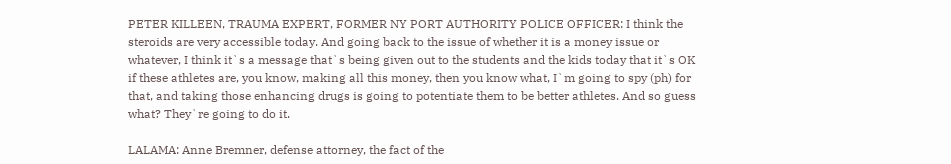PETER KILLEEN, TRAUMA EXPERT, FORMER NY PORT AUTHORITY POLICE OFFICER: I think the steroids are very accessible today. And going back to the issue of whether it is a money issue or whatever, I think it`s a message that`s being given out to the students and the kids today that it`s OK if these athletes are, you know, making all this money, then you know what, I`m going to spy (ph) for that, and taking those enhancing drugs is going to potentiate them to be better athletes. And so guess what? They`re going to do it.

LALAMA: Anne Bremner, defense attorney, the fact of the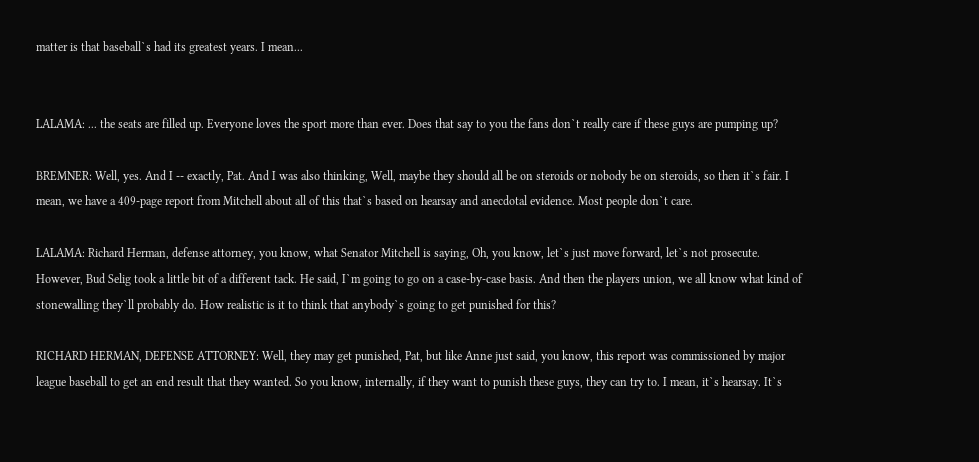matter is that baseball`s had its greatest years. I mean...


LALAMA: ... the seats are filled up. Everyone loves the sport more than ever. Does that say to you the fans don`t really care if these guys are pumping up?

BREMNER: Well, yes. And I -- exactly, Pat. And I was also thinking, Well, maybe they should all be on steroids or nobody be on steroids, so then it`s fair. I mean, we have a 409-page report from Mitchell about all of this that`s based on hearsay and anecdotal evidence. Most people don`t care.

LALAMA: Richard Herman, defense attorney, you know, what Senator Mitchell is saying, Oh, you know, let`s just move forward, let`s not prosecute. However, Bud Selig took a little bit of a different tack. He said, I`m going to go on a case-by-case basis. And then the players union, we all know what kind of stonewalling they`ll probably do. How realistic is it to think that anybody`s going to get punished for this?

RICHARD HERMAN, DEFENSE ATTORNEY: Well, they may get punished, Pat, but like Anne just said, you know, this report was commissioned by major league baseball to get an end result that they wanted. So you know, internally, if they want to punish these guys, they can try to. I mean, it`s hearsay. It`s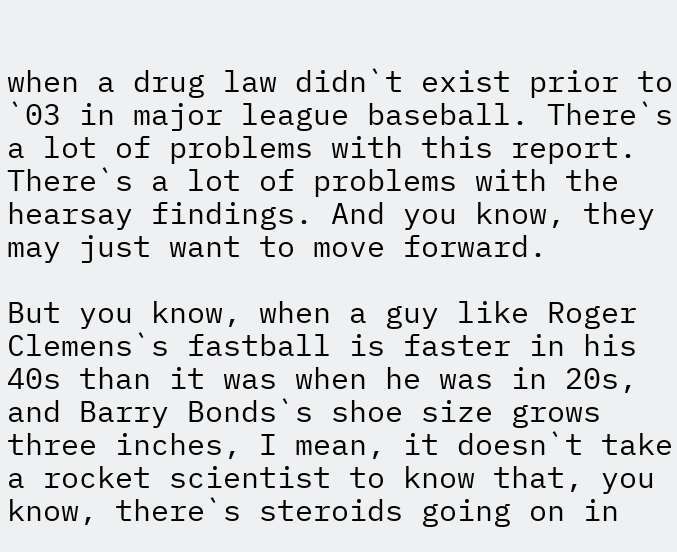when a drug law didn`t exist prior to `03 in major league baseball. There`s a lot of problems with this report. There`s a lot of problems with the hearsay findings. And you know, they may just want to move forward.

But you know, when a guy like Roger Clemens`s fastball is faster in his 40s than it was when he was in 20s, and Barry Bonds`s shoe size grows three inches, I mean, it doesn`t take a rocket scientist to know that, you know, there`s steroids going on in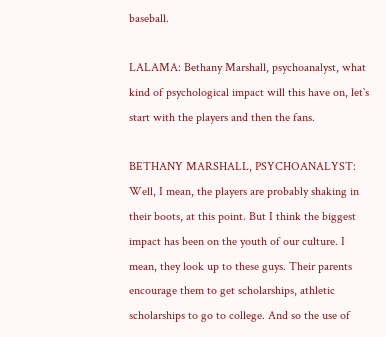baseball.

LALAMA: Bethany Marshall, psychoanalyst, what kind of psychological impact will this have on, let`s start with the players and then the fans.

BETHANY MARSHALL, PSYCHOANALYST: Well, I mean, the players are probably shaking in their boots, at this point. But I think the biggest impact has been on the youth of our culture. I mean, they look up to these guys. Their parents encourage them to get scholarships, athletic scholarships to go to college. And so the use of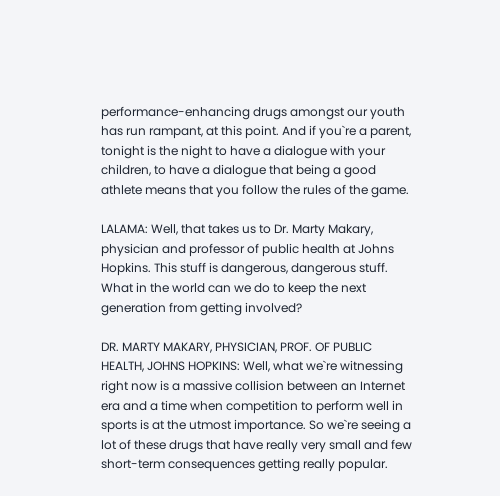performance-enhancing drugs amongst our youth has run rampant, at this point. And if you`re a parent, tonight is the night to have a dialogue with your children, to have a dialogue that being a good athlete means that you follow the rules of the game.

LALAMA: Well, that takes us to Dr. Marty Makary, physician and professor of public health at Johns Hopkins. This stuff is dangerous, dangerous stuff. What in the world can we do to keep the next generation from getting involved?

DR. MARTY MAKARY, PHYSICIAN, PROF. OF PUBLIC HEALTH, JOHNS HOPKINS: Well, what we`re witnessing right now is a massive collision between an Internet era and a time when competition to perform well in sports is at the utmost importance. So we`re seeing a lot of these drugs that have really very small and few short-term consequences getting really popular.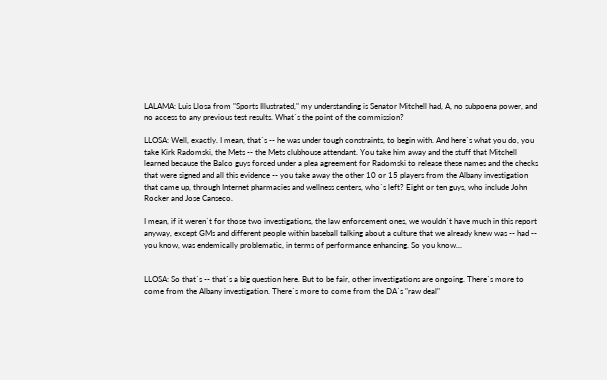LALAMA: Luis Llosa from "Sports Illustrated," my understanding is Senator Mitchell had, A, no subpoena power, and no access to any previous test results. What`s the point of the commission?

LLOSA: Well, exactly. I mean, that`s -- he was under tough constraints, to begin with. And here`s what you do, you take Kirk Radomski, the Mets -- the Mets clubhouse attendant. You take him away and the stuff that Mitchell learned because the Balco guys forced under a plea agreement for Radomski to release these names and the checks that were signed and all this evidence -- you take away the other 10 or 15 players from the Albany investigation that came up, through Internet pharmacies and wellness centers, who`s left? Eight or ten guys, who include John Rocker and Jose Canseco.

I mean, if it weren`t for those two investigations, the law enforcement ones, we wouldn`t have much in this report anyway, except GMs and different people within baseball talking about a culture that we already knew was -- had -- you know, was endemically problematic, in terms of performance enhancing. So you know...


LLOSA: So that`s -- that`s a big question here. But to be fair, other investigations are ongoing. There`s more to come from the Albany investigation. There`s more to come from the DA`s "raw deal"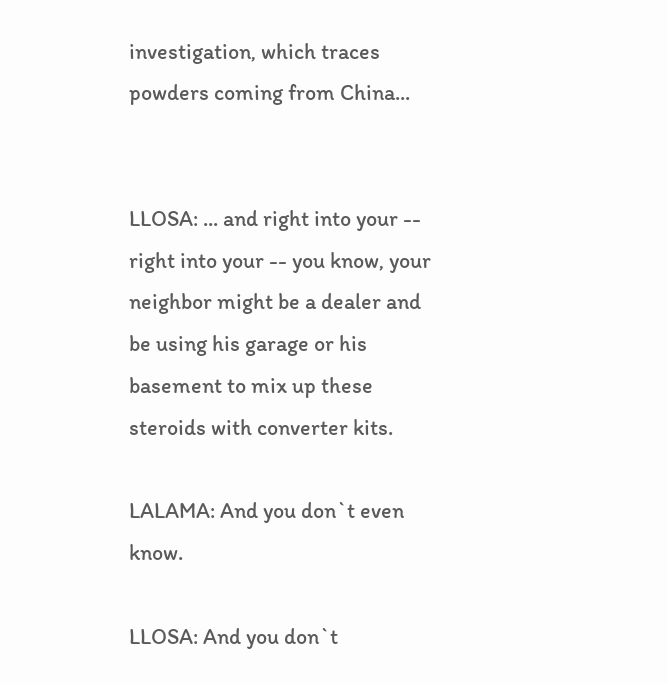investigation, which traces powders coming from China...


LLOSA: ... and right into your -- right into your -- you know, your neighbor might be a dealer and be using his garage or his basement to mix up these steroids with converter kits.

LALAMA: And you don`t even know.

LLOSA: And you don`t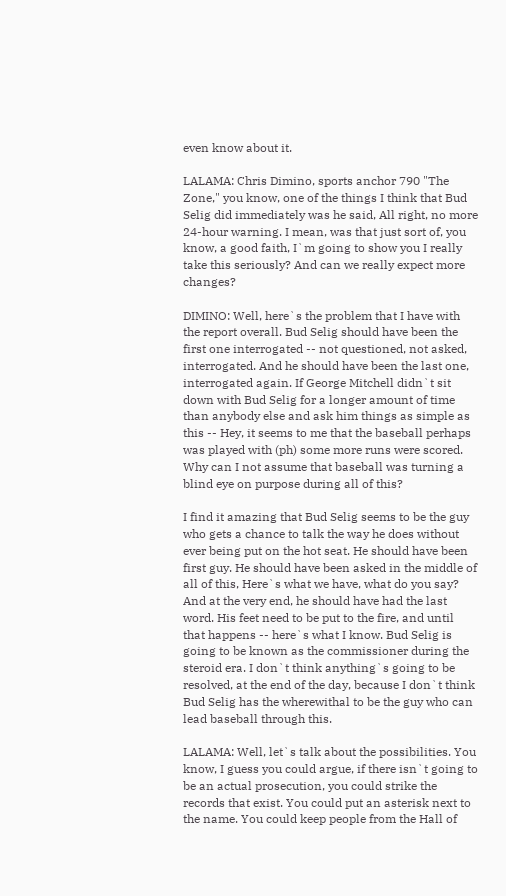even know about it.

LALAMA: Chris Dimino, sports anchor 790 "The Zone," you know, one of the things I think that Bud Selig did immediately was he said, All right, no more 24-hour warning. I mean, was that just sort of, you know, a good faith, I`m going to show you I really take this seriously? And can we really expect more changes?

DIMINO: Well, here`s the problem that I have with the report overall. Bud Selig should have been the first one interrogated -- not questioned, not asked, interrogated. And he should have been the last one, interrogated again. If George Mitchell didn`t sit down with Bud Selig for a longer amount of time than anybody else and ask him things as simple as this -- Hey, it seems to me that the baseball perhaps was played with (ph) some more runs were scored. Why can I not assume that baseball was turning a blind eye on purpose during all of this?

I find it amazing that Bud Selig seems to be the guy who gets a chance to talk the way he does without ever being put on the hot seat. He should have been first guy. He should have been asked in the middle of all of this, Here`s what we have, what do you say? And at the very end, he should have had the last word. His feet need to be put to the fire, and until that happens -- here`s what I know. Bud Selig is going to be known as the commissioner during the steroid era. I don`t think anything`s going to be resolved, at the end of the day, because I don`t think Bud Selig has the wherewithal to be the guy who can lead baseball through this.

LALAMA: Well, let`s talk about the possibilities. You know, I guess you could argue, if there isn`t going to be an actual prosecution, you could strike the records that exist. You could put an asterisk next to the name. You could keep people from the Hall of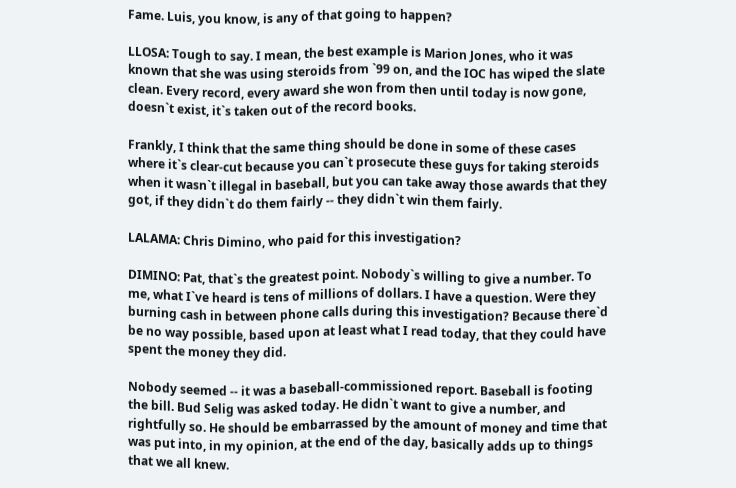Fame. Luis, you know, is any of that going to happen?

LLOSA: Tough to say. I mean, the best example is Marion Jones, who it was known that she was using steroids from `99 on, and the IOC has wiped the slate clean. Every record, every award she won from then until today is now gone, doesn`t exist, it`s taken out of the record books.

Frankly, I think that the same thing should be done in some of these cases where it`s clear-cut because you can`t prosecute these guys for taking steroids when it wasn`t illegal in baseball, but you can take away those awards that they got, if they didn`t do them fairly -- they didn`t win them fairly.

LALAMA: Chris Dimino, who paid for this investigation?

DIMINO: Pat, that`s the greatest point. Nobody`s willing to give a number. To me, what I`ve heard is tens of millions of dollars. I have a question. Were they burning cash in between phone calls during this investigation? Because there`d be no way possible, based upon at least what I read today, that they could have spent the money they did.

Nobody seemed -- it was a baseball-commissioned report. Baseball is footing the bill. Bud Selig was asked today. He didn`t want to give a number, and rightfully so. He should be embarrassed by the amount of money and time that was put into, in my opinion, at the end of the day, basically adds up to things that we all knew.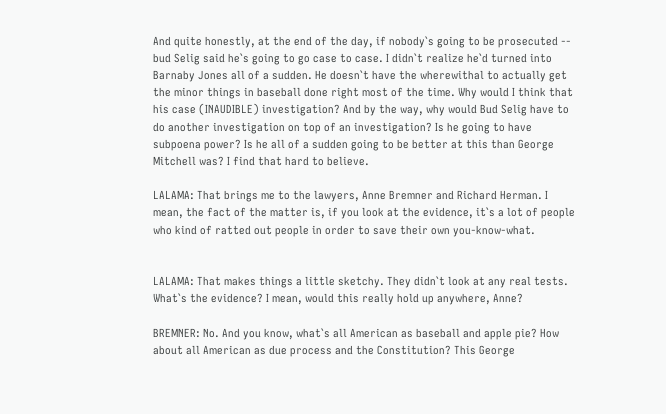And quite honestly, at the end of the day, if nobody`s going to be prosecuted -- bud Selig said he`s going to go case to case. I didn`t realize he`d turned into Barnaby Jones all of a sudden. He doesn`t have the wherewithal to actually get the minor things in baseball done right most of the time. Why would I think that his case (INAUDIBLE) investigation? And by the way, why would Bud Selig have to do another investigation on top of an investigation? Is he going to have subpoena power? Is he all of a sudden going to be better at this than George Mitchell was? I find that hard to believe.

LALAMA: That brings me to the lawyers, Anne Bremner and Richard Herman. I mean, the fact of the matter is, if you look at the evidence, it`s a lot of people who kind of ratted out people in order to save their own you-know-what.


LALAMA: That makes things a little sketchy. They didn`t look at any real tests. What`s the evidence? I mean, would this really hold up anywhere, Anne?

BREMNER: No. And you know, what`s all American as baseball and apple pie? How about all American as due process and the Constitution? This George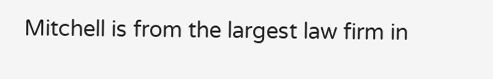Mitchell is from the largest law firm in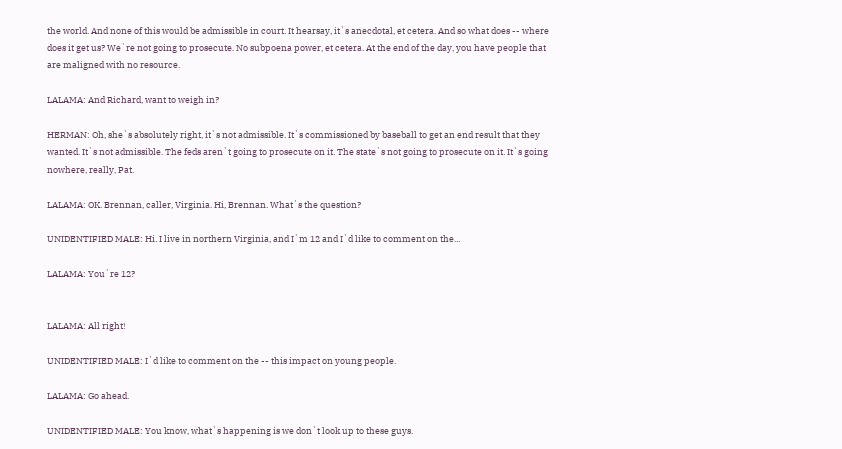the world. And none of this would be admissible in court. It hearsay, it`s anecdotal, et cetera. And so what does -- where does it get us? We`re not going to prosecute. No subpoena power, et cetera. At the end of the day, you have people that are maligned with no resource.

LALAMA: And Richard, want to weigh in?

HERMAN: Oh, she`s absolutely right, it`s not admissible. It`s commissioned by baseball to get an end result that they wanted. It`s not admissible. The feds aren`t going to prosecute on it. The state`s not going to prosecute on it. It`s going nowhere, really, Pat.

LALAMA: OK. Brennan, caller, Virginia. Hi, Brennan. What`s the question?

UNIDENTIFIED MALE: Hi. I live in northern Virginia, and I`m 12 and I`d like to comment on the...

LALAMA: You`re 12?


LALAMA: All right!

UNIDENTIFIED MALE: I`d like to comment on the -- this impact on young people.

LALAMA: Go ahead.

UNIDENTIFIED MALE: You know, what`s happening is we don`t look up to these guys.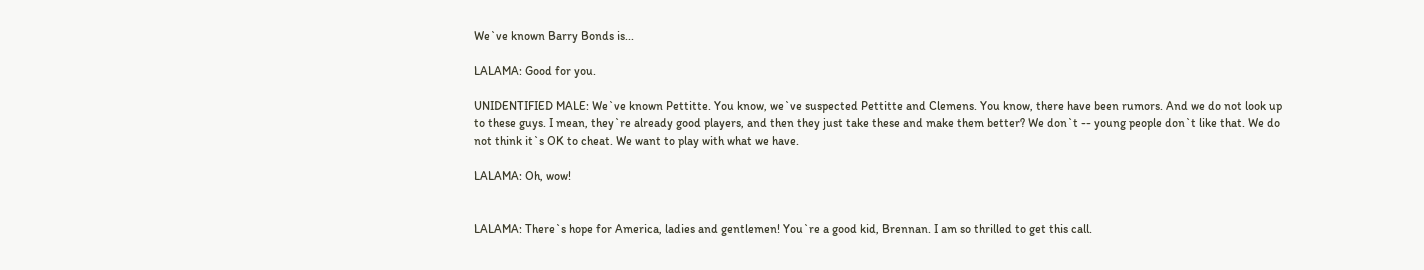We`ve known Barry Bonds is...

LALAMA: Good for you.

UNIDENTIFIED MALE: We`ve known Pettitte. You know, we`ve suspected Pettitte and Clemens. You know, there have been rumors. And we do not look up to these guys. I mean, they`re already good players, and then they just take these and make them better? We don`t -- young people don`t like that. We do not think it`s OK to cheat. We want to play with what we have.

LALAMA: Oh, wow!


LALAMA: There`s hope for America, ladies and gentlemen! You`re a good kid, Brennan. I am so thrilled to get this call.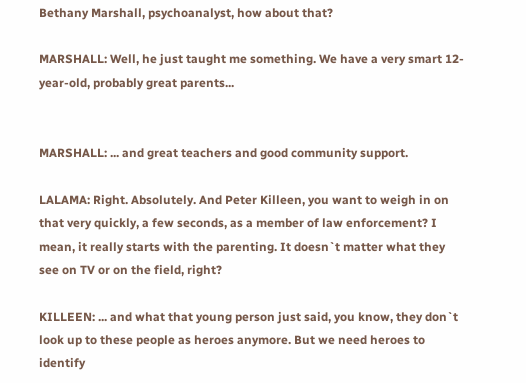Bethany Marshall, psychoanalyst, how about that?

MARSHALL: Well, he just taught me something. We have a very smart 12-year-old, probably great parents...


MARSHALL: ... and great teachers and good community support.

LALAMA: Right. Absolutely. And Peter Killeen, you want to weigh in on that very quickly, a few seconds, as a member of law enforcement? I mean, it really starts with the parenting. It doesn`t matter what they see on TV or on the field, right?

KILLEEN: ... and what that young person just said, you know, they don`t look up to these people as heroes anymore. But we need heroes to identify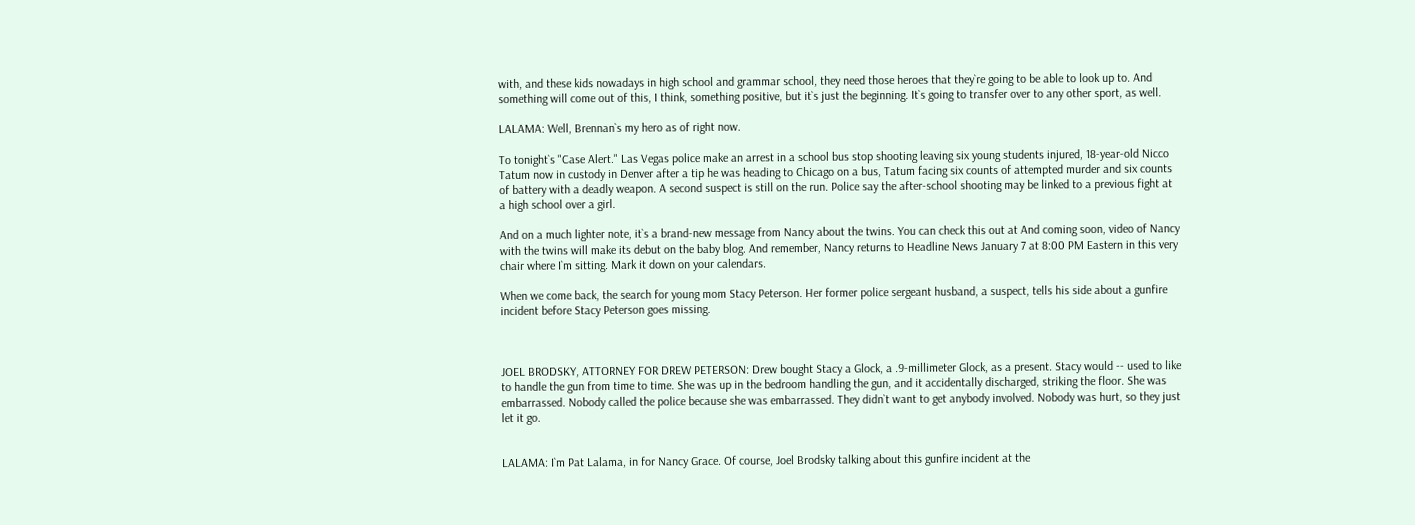with, and these kids nowadays in high school and grammar school, they need those heroes that they`re going to be able to look up to. And something will come out of this, I think, something positive, but it`s just the beginning. It`s going to transfer over to any other sport, as well.

LALAMA: Well, Brennan`s my hero as of right now.

To tonight`s "Case Alert." Las Vegas police make an arrest in a school bus stop shooting leaving six young students injured, 18-year-old Nicco Tatum now in custody in Denver after a tip he was heading to Chicago on a bus, Tatum facing six counts of attempted murder and six counts of battery with a deadly weapon. A second suspect is still on the run. Police say the after-school shooting may be linked to a previous fight at a high school over a girl.

And on a much lighter note, it`s a brand-new message from Nancy about the twins. You can check this out at And coming soon, video of Nancy with the twins will make its debut on the baby blog. And remember, Nancy returns to Headline News January 7 at 8:00 PM Eastern in this very chair where I`m sitting. Mark it down on your calendars.

When we come back, the search for young mom Stacy Peterson. Her former police sergeant husband, a suspect, tells his side about a gunfire incident before Stacy Peterson goes missing.



JOEL BRODSKY, ATTORNEY FOR DREW PETERSON: Drew bought Stacy a Glock, a .9-millimeter Glock, as a present. Stacy would -- used to like to handle the gun from time to time. She was up in the bedroom handling the gun, and it accidentally discharged, striking the floor. She was embarrassed. Nobody called the police because she was embarrassed. They didn`t want to get anybody involved. Nobody was hurt, so they just let it go.


LALAMA: I`m Pat Lalama, in for Nancy Grace. Of course, Joel Brodsky talking about this gunfire incident at the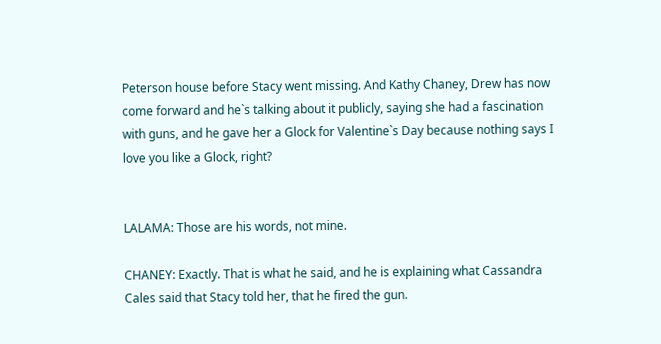Peterson house before Stacy went missing. And Kathy Chaney, Drew has now come forward and he`s talking about it publicly, saying she had a fascination with guns, and he gave her a Glock for Valentine`s Day because nothing says I love you like a Glock, right?


LALAMA: Those are his words, not mine.

CHANEY: Exactly. That is what he said, and he is explaining what Cassandra Cales said that Stacy told her, that he fired the gun.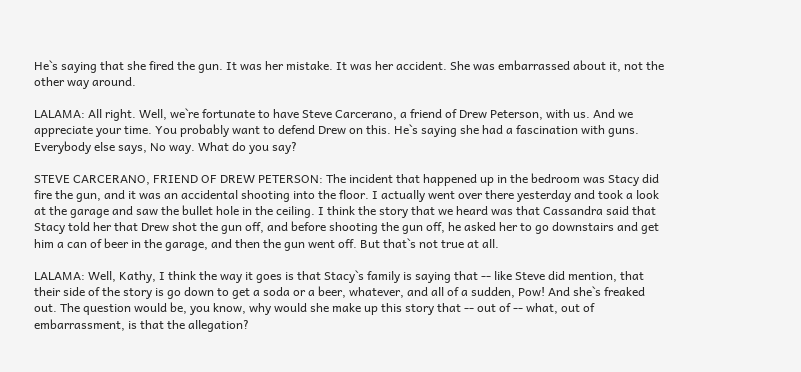He`s saying that she fired the gun. It was her mistake. It was her accident. She was embarrassed about it, not the other way around.

LALAMA: All right. Well, we`re fortunate to have Steve Carcerano, a friend of Drew Peterson, with us. And we appreciate your time. You probably want to defend Drew on this. He`s saying she had a fascination with guns. Everybody else says, No way. What do you say?

STEVE CARCERANO, FRIEND OF DREW PETERSON: The incident that happened up in the bedroom was Stacy did fire the gun, and it was an accidental shooting into the floor. I actually went over there yesterday and took a look at the garage and saw the bullet hole in the ceiling. I think the story that we heard was that Cassandra said that Stacy told her that Drew shot the gun off, and before shooting the gun off, he asked her to go downstairs and get him a can of beer in the garage, and then the gun went off. But that`s not true at all.

LALAMA: Well, Kathy, I think the way it goes is that Stacy`s family is saying that -- like Steve did mention, that their side of the story is go down to get a soda or a beer, whatever, and all of a sudden, Pow! And she`s freaked out. The question would be, you know, why would she make up this story that -- out of -- what, out of embarrassment, is that the allegation?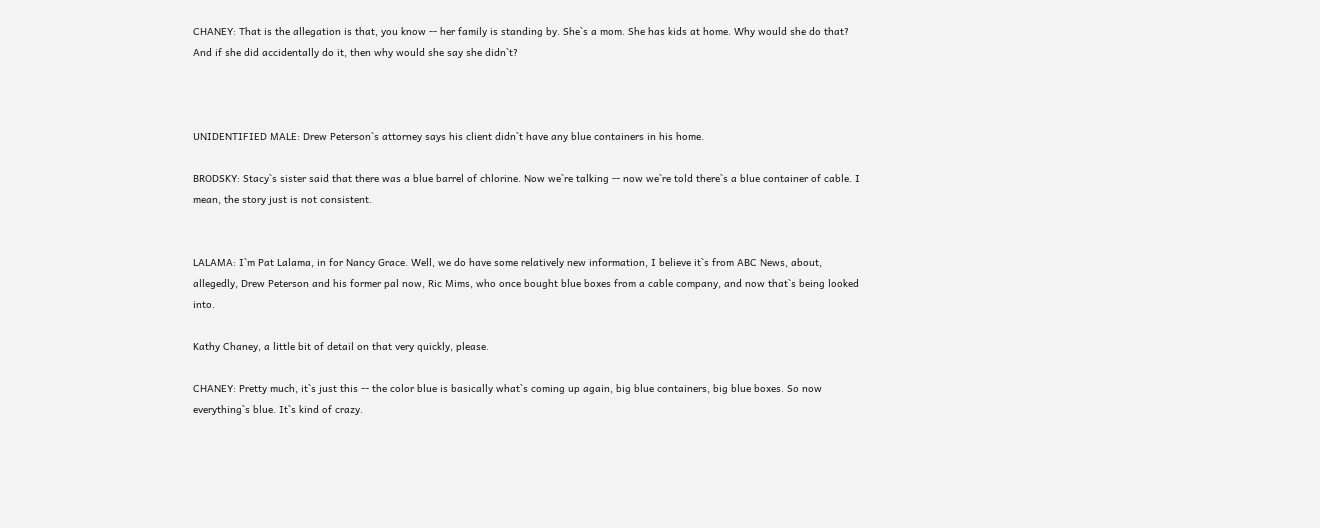CHANEY: That is the allegation is that, you know -- her family is standing by. She`s a mom. She has kids at home. Why would she do that? And if she did accidentally do it, then why would she say she didn`t?



UNIDENTIFIED MALE: Drew Peterson`s attorney says his client didn`t have any blue containers in his home.

BRODSKY: Stacy`s sister said that there was a blue barrel of chlorine. Now we`re talking -- now we`re told there`s a blue container of cable. I mean, the story just is not consistent.


LALAMA: I`m Pat Lalama, in for Nancy Grace. Well, we do have some relatively new information, I believe it`s from ABC News, about, allegedly, Drew Peterson and his former pal now, Ric Mims, who once bought blue boxes from a cable company, and now that`s being looked into.

Kathy Chaney, a little bit of detail on that very quickly, please.

CHANEY: Pretty much, it`s just this -- the color blue is basically what`s coming up again, big blue containers, big blue boxes. So now everything`s blue. It`s kind of crazy.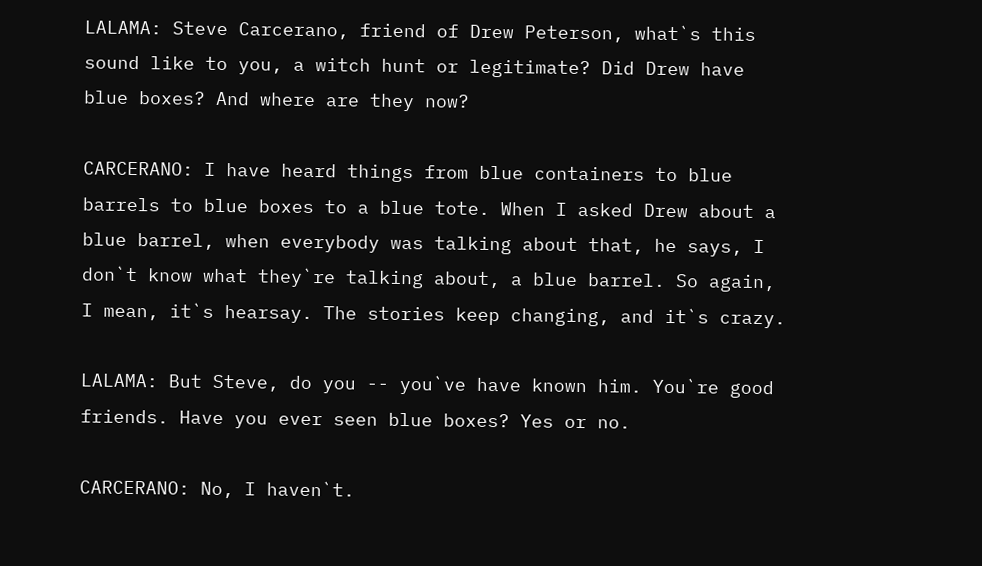LALAMA: Steve Carcerano, friend of Drew Peterson, what`s this sound like to you, a witch hunt or legitimate? Did Drew have blue boxes? And where are they now?

CARCERANO: I have heard things from blue containers to blue barrels to blue boxes to a blue tote. When I asked Drew about a blue barrel, when everybody was talking about that, he says, I don`t know what they`re talking about, a blue barrel. So again, I mean, it`s hearsay. The stories keep changing, and it`s crazy.

LALAMA: But Steve, do you -- you`ve have known him. You`re good friends. Have you ever seen blue boxes? Yes or no.

CARCERANO: No, I haven`t.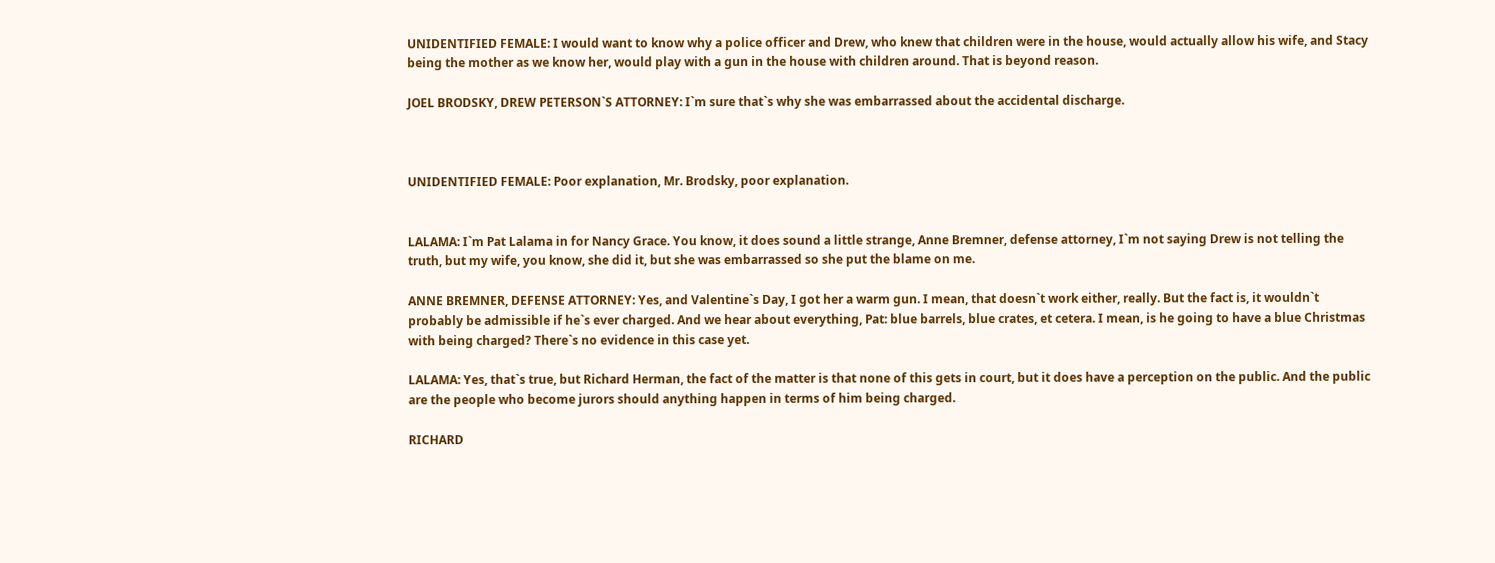UNIDENTIFIED FEMALE: I would want to know why a police officer and Drew, who knew that children were in the house, would actually allow his wife, and Stacy being the mother as we know her, would play with a gun in the house with children around. That is beyond reason.

JOEL BRODSKY, DREW PETERSON`S ATTORNEY: I`m sure that`s why she was embarrassed about the accidental discharge.



UNIDENTIFIED FEMALE: Poor explanation, Mr. Brodsky, poor explanation.


LALAMA: I`m Pat Lalama in for Nancy Grace. You know, it does sound a little strange, Anne Bremner, defense attorney, I`m not saying Drew is not telling the truth, but my wife, you know, she did it, but she was embarrassed so she put the blame on me.

ANNE BREMNER, DEFENSE ATTORNEY: Yes, and Valentine`s Day, I got her a warm gun. I mean, that doesn`t work either, really. But the fact is, it wouldn`t probably be admissible if he`s ever charged. And we hear about everything, Pat: blue barrels, blue crates, et cetera. I mean, is he going to have a blue Christmas with being charged? There`s no evidence in this case yet.

LALAMA: Yes, that`s true, but Richard Herman, the fact of the matter is that none of this gets in court, but it does have a perception on the public. And the public are the people who become jurors should anything happen in terms of him being charged.

RICHARD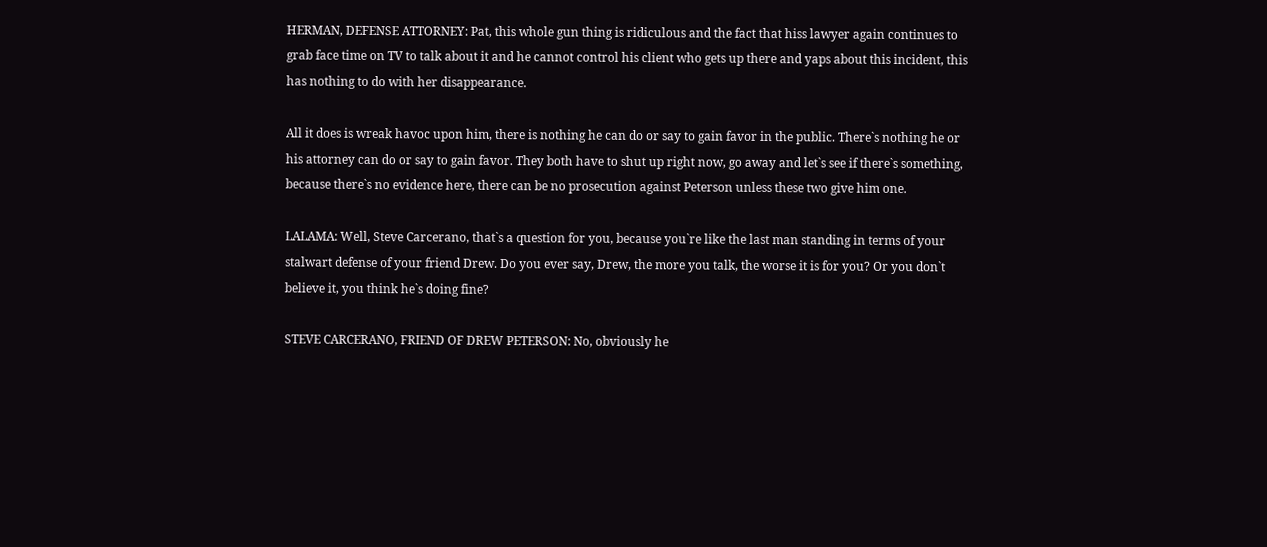HERMAN, DEFENSE ATTORNEY: Pat, this whole gun thing is ridiculous and the fact that hiss lawyer again continues to grab face time on TV to talk about it and he cannot control his client who gets up there and yaps about this incident, this has nothing to do with her disappearance.

All it does is wreak havoc upon him, there is nothing he can do or say to gain favor in the public. There`s nothing he or his attorney can do or say to gain favor. They both have to shut up right now, go away and let`s see if there`s something, because there`s no evidence here, there can be no prosecution against Peterson unless these two give him one.

LALAMA: Well, Steve Carcerano, that`s a question for you, because you`re like the last man standing in terms of your stalwart defense of your friend Drew. Do you ever say, Drew, the more you talk, the worse it is for you? Or you don`t believe it, you think he`s doing fine?

STEVE CARCERANO, FRIEND OF DREW PETERSON: No, obviously he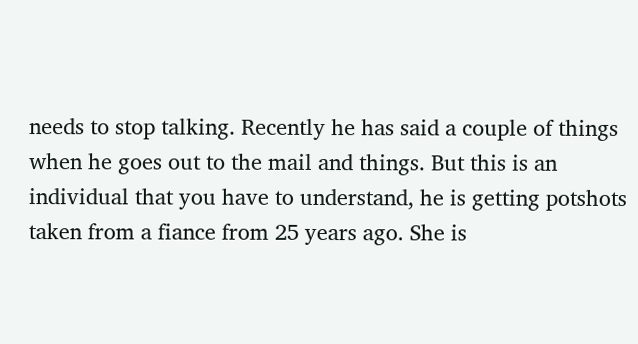needs to stop talking. Recently he has said a couple of things when he goes out to the mail and things. But this is an individual that you have to understand, he is getting potshots taken from a fiance from 25 years ago. She is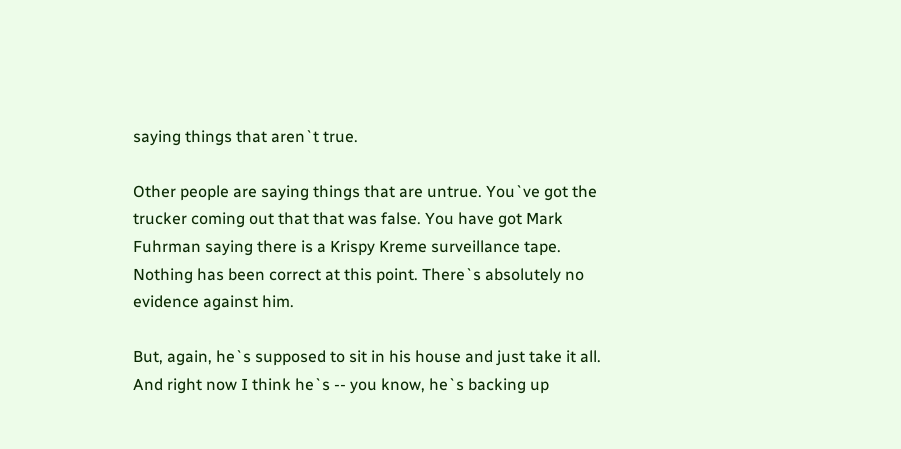saying things that aren`t true.

Other people are saying things that are untrue. You`ve got the trucker coming out that that was false. You have got Mark Fuhrman saying there is a Krispy Kreme surveillance tape. Nothing has been correct at this point. There`s absolutely no evidence against him.

But, again, he`s supposed to sit in his house and just take it all. And right now I think he`s -- you know, he`s backing up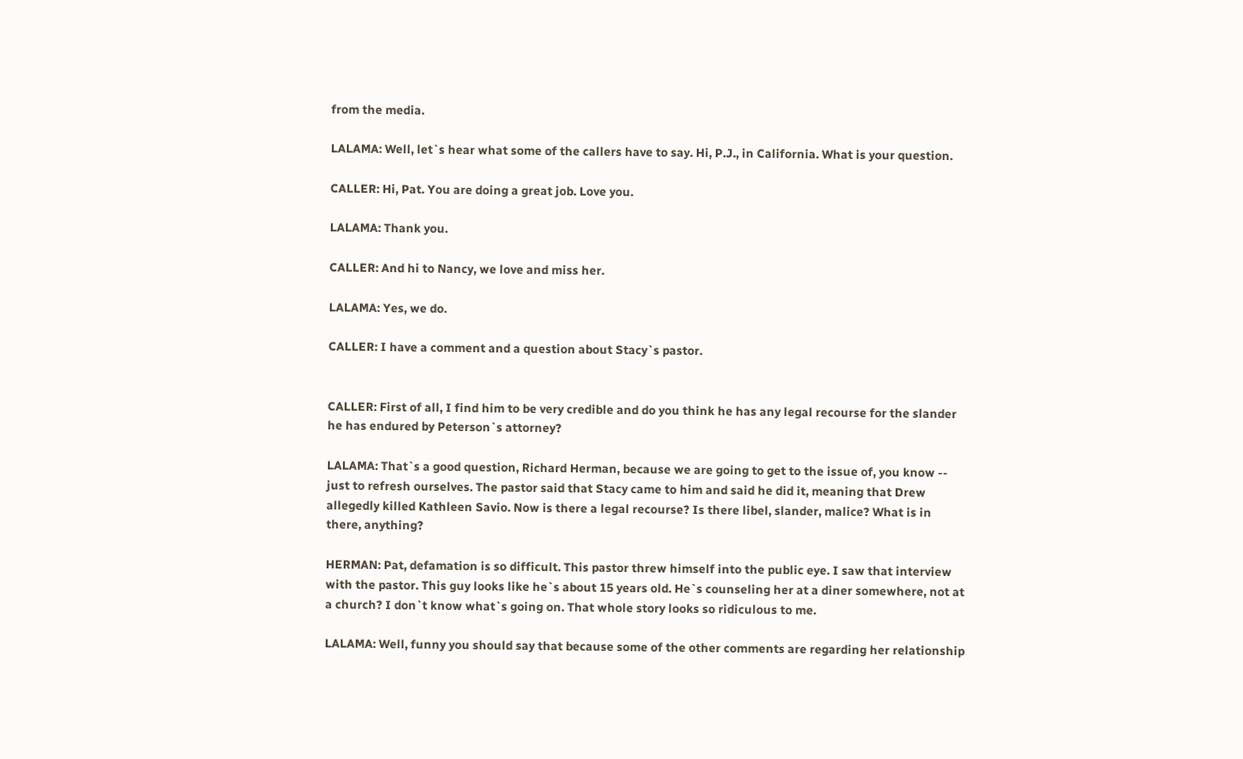from the media.

LALAMA: Well, let`s hear what some of the callers have to say. Hi, P.J., in California. What is your question.

CALLER: Hi, Pat. You are doing a great job. Love you.

LALAMA: Thank you.

CALLER: And hi to Nancy, we love and miss her.

LALAMA: Yes, we do.

CALLER: I have a comment and a question about Stacy`s pastor.


CALLER: First of all, I find him to be very credible and do you think he has any legal recourse for the slander he has endured by Peterson`s attorney?

LALAMA: That`s a good question, Richard Herman, because we are going to get to the issue of, you know -- just to refresh ourselves. The pastor said that Stacy came to him and said he did it, meaning that Drew allegedly killed Kathleen Savio. Now is there a legal recourse? Is there libel, slander, malice? What is in there, anything?

HERMAN: Pat, defamation is so difficult. This pastor threw himself into the public eye. I saw that interview with the pastor. This guy looks like he`s about 15 years old. He`s counseling her at a diner somewhere, not at a church? I don`t know what`s going on. That whole story looks so ridiculous to me.

LALAMA: Well, funny you should say that because some of the other comments are regarding her relationship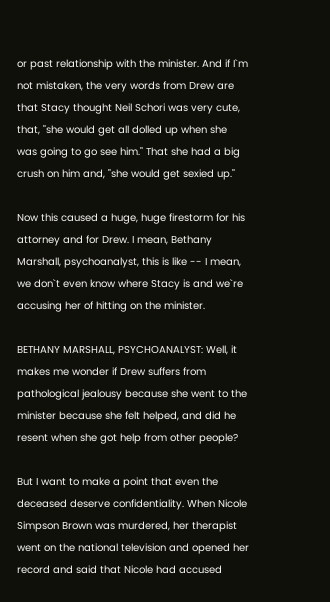or past relationship with the minister. And if I`m not mistaken, the very words from Drew are that Stacy thought Neil Schori was very cute, that, "she would get all dolled up when she was going to go see him." That she had a big crush on him and, "she would get sexied up."

Now this caused a huge, huge firestorm for his attorney and for Drew. I mean, Bethany Marshall, psychoanalyst, this is like -- I mean, we don`t even know where Stacy is and we`re accusing her of hitting on the minister.

BETHANY MARSHALL, PSYCHOANALYST: Well, it makes me wonder if Drew suffers from pathological jealousy because she went to the minister because she felt helped, and did he resent when she got help from other people?

But I want to make a point that even the deceased deserve confidentiality. When Nicole Simpson Brown was murdered, her therapist went on the national television and opened her record and said that Nicole had accused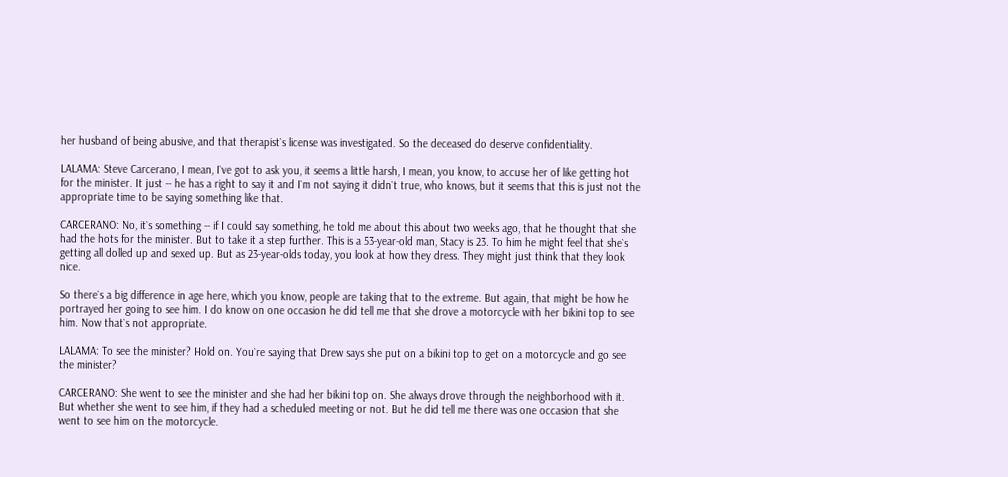her husband of being abusive, and that therapist`s license was investigated. So the deceased do deserve confidentiality.

LALAMA: Steve Carcerano, I mean, I`ve got to ask you, it seems a little harsh, I mean, you know, to accuse her of like getting hot for the minister. It just -- he has a right to say it and I`m not saying it didn`t true, who knows, but it seems that this is just not the appropriate time to be saying something like that.

CARCERANO: No, it`s something -- if I could say something, he told me about this about two weeks ago, that he thought that she had the hots for the minister. But to take it a step further. This is a 53-year-old man, Stacy is 23. To him he might feel that she`s getting all dolled up and sexed up. But as 23-year-olds today, you look at how they dress. They might just think that they look nice.

So there`s a big difference in age here, which you know, people are taking that to the extreme. But again, that might be how he portrayed her going to see him. I do know on one occasion he did tell me that she drove a motorcycle with her bikini top to see him. Now that`s not appropriate.

LALAMA: To see the minister? Hold on. You`re saying that Drew says she put on a bikini top to get on a motorcycle and go see the minister?

CARCERANO: She went to see the minister and she had her bikini top on. She always drove through the neighborhood with it. But whether she went to see him, if they had a scheduled meeting or not. But he did tell me there was one occasion that she went to see him on the motorcycle.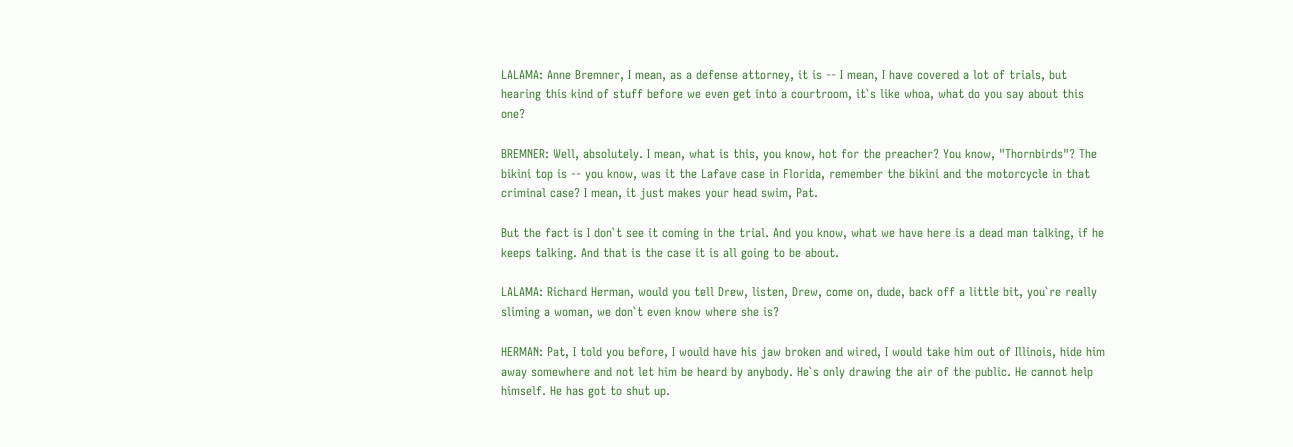LALAMA: Anne Bremner, I mean, as a defense attorney, it is -- I mean, I have covered a lot of trials, but hearing this kind of stuff before we even get into a courtroom, it`s like whoa, what do you say about this one?

BREMNER: Well, absolutely. I mean, what is this, you know, hot for the preacher? You know, "Thornbirds"? The bikini top is -- you know, was it the Lafave case in Florida, remember the bikini and the motorcycle in that criminal case? I mean, it just makes your head swim, Pat.

But the fact is I don`t see it coming in the trial. And you know, what we have here is a dead man talking, if he keeps talking. And that is the case it is all going to be about.

LALAMA: Richard Herman, would you tell Drew, listen, Drew, come on, dude, back off a little bit, you`re really sliming a woman, we don`t even know where she is?

HERMAN: Pat, I told you before, I would have his jaw broken and wired, I would take him out of Illinois, hide him away somewhere and not let him be heard by anybody. He`s only drawing the air of the public. He cannot help himself. He has got to shut up.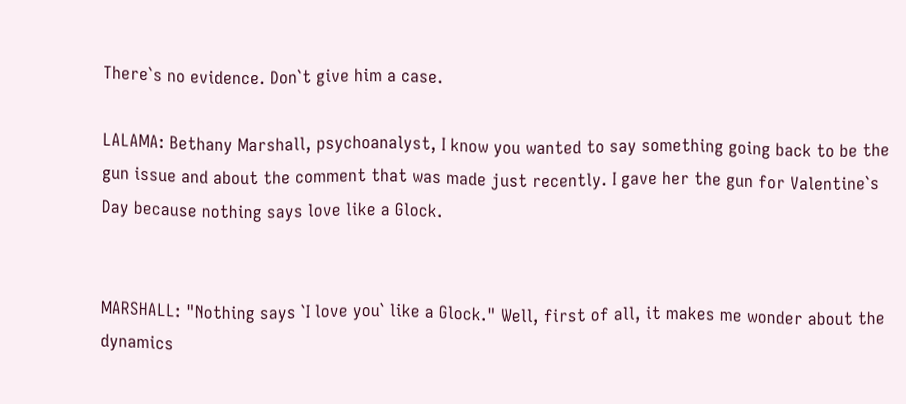There`s no evidence. Don`t give him a case.

LALAMA: Bethany Marshall, psychoanalyst, I know you wanted to say something going back to be the gun issue and about the comment that was made just recently. I gave her the gun for Valentine`s Day because nothing says love like a Glock.


MARSHALL: "Nothing says `I love you` like a Glock." Well, first of all, it makes me wonder about the dynamics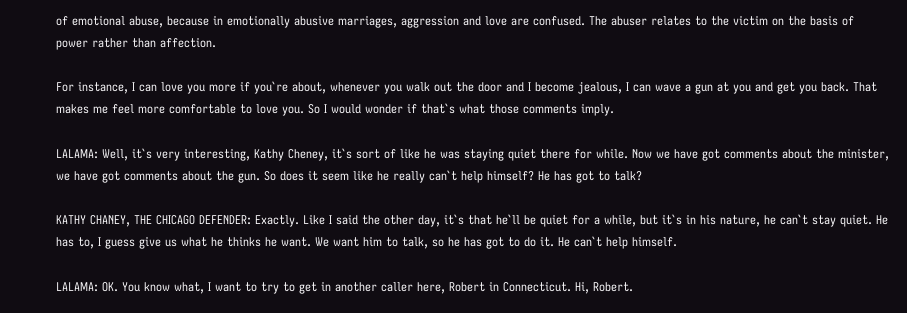of emotional abuse, because in emotionally abusive marriages, aggression and love are confused. The abuser relates to the victim on the basis of power rather than affection.

For instance, I can love you more if you`re about, whenever you walk out the door and I become jealous, I can wave a gun at you and get you back. That makes me feel more comfortable to love you. So I would wonder if that`s what those comments imply.

LALAMA: Well, it`s very interesting, Kathy Cheney, it`s sort of like he was staying quiet there for while. Now we have got comments about the minister, we have got comments about the gun. So does it seem like he really can`t help himself? He has got to talk?

KATHY CHANEY, THE CHICAGO DEFENDER: Exactly. Like I said the other day, it`s that he`ll be quiet for a while, but it`s in his nature, he can`t stay quiet. He has to, I guess give us what he thinks he want. We want him to talk, so he has got to do it. He can`t help himself.

LALAMA: OK. You know what, I want to try to get in another caller here, Robert in Connecticut. Hi, Robert.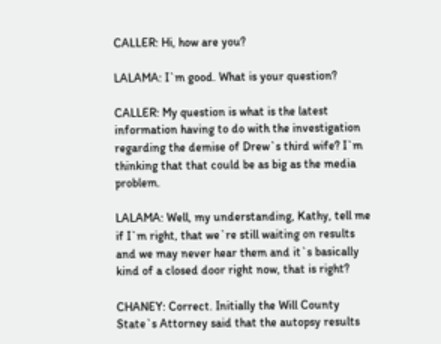CALLER: Hi, how are you?

LALAMA: I`m good. What is your question?

CALLER: My question is what is the latest information having to do with the investigation regarding the demise of Drew`s third wife? I`m thinking that that could be as big as the media problem.

LALAMA: Well, my understanding, Kathy, tell me if I`m right, that we`re still waiting on results and we may never hear them and it`s basically kind of a closed door right now, that is right?

CHANEY: Correct. Initially the Will County State`s Attorney said that the autopsy results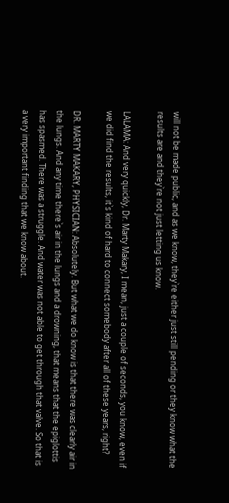will not be made public, and as we know, they`re either just still pending or they know what the results are and they`re not just letting us know.

LALAMA: And very quickly, Dr. Marty Makary, I mean, just a couple of seconds, you know, even if we did find the results, it`s kind of hard to connect somebody after all of these years, right?

DR. MARTY MAKARY, PHYSICIAN: Absolutely. But what we do know is that there was clearly air in the lungs. And any time there`s air in the lungs and a drowning, that means that the epiglottis has spasmed. There was a struggle. And water was not able to get through that valve. So that is a very important finding that we know about.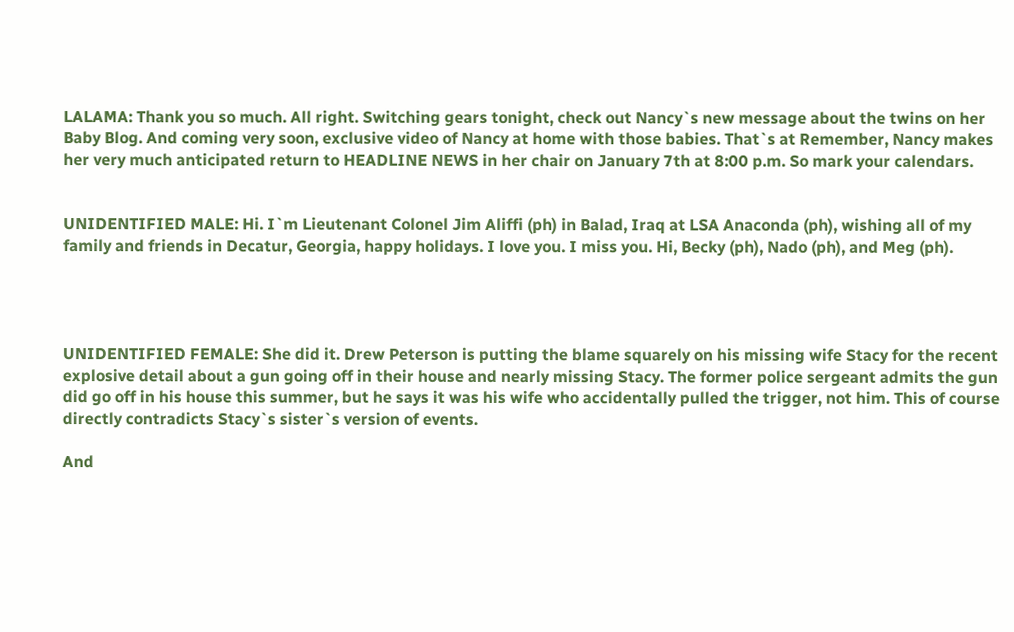LALAMA: Thank you so much. All right. Switching gears tonight, check out Nancy`s new message about the twins on her Baby Blog. And coming very soon, exclusive video of Nancy at home with those babies. That`s at Remember, Nancy makes her very much anticipated return to HEADLINE NEWS in her chair on January 7th at 8:00 p.m. So mark your calendars.


UNIDENTIFIED MALE: Hi. I`m Lieutenant Colonel Jim Aliffi (ph) in Balad, Iraq at LSA Anaconda (ph), wishing all of my family and friends in Decatur, Georgia, happy holidays. I love you. I miss you. Hi, Becky (ph), Nado (ph), and Meg (ph).




UNIDENTIFIED FEMALE: She did it. Drew Peterson is putting the blame squarely on his missing wife Stacy for the recent explosive detail about a gun going off in their house and nearly missing Stacy. The former police sergeant admits the gun did go off in his house this summer, but he says it was his wife who accidentally pulled the trigger, not him. This of course directly contradicts Stacy`s sister`s version of events.

And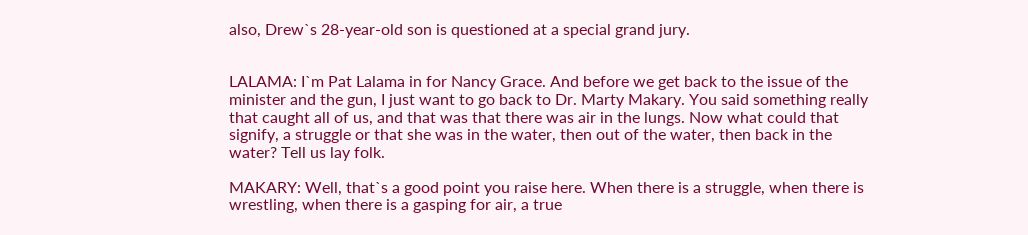also, Drew`s 28-year-old son is questioned at a special grand jury.


LALAMA: I`m Pat Lalama in for Nancy Grace. And before we get back to the issue of the minister and the gun, I just want to go back to Dr. Marty Makary. You said something really that caught all of us, and that was that there was air in the lungs. Now what could that signify, a struggle or that she was in the water, then out of the water, then back in the water? Tell us lay folk.

MAKARY: Well, that`s a good point you raise here. When there is a struggle, when there is wrestling, when there is a gasping for air, a true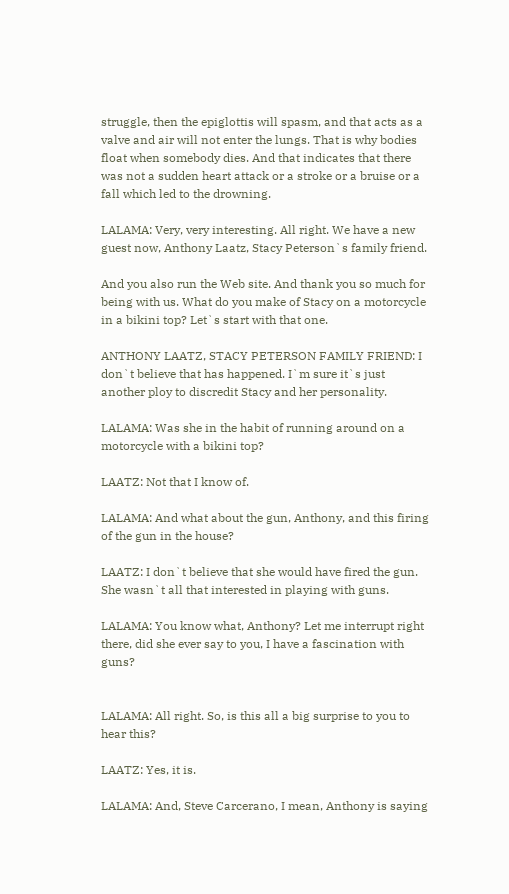struggle, then the epiglottis will spasm, and that acts as a valve and air will not enter the lungs. That is why bodies float when somebody dies. And that indicates that there was not a sudden heart attack or a stroke or a bruise or a fall which led to the drowning.

LALAMA: Very, very interesting. All right. We have a new guest now, Anthony Laatz, Stacy Peterson`s family friend.

And you also run the Web site. And thank you so much for being with us. What do you make of Stacy on a motorcycle in a bikini top? Let`s start with that one.

ANTHONY LAATZ, STACY PETERSON FAMILY FRIEND: I don`t believe that has happened. I`m sure it`s just another ploy to discredit Stacy and her personality.

LALAMA: Was she in the habit of running around on a motorcycle with a bikini top?

LAATZ: Not that I know of.

LALAMA: And what about the gun, Anthony, and this firing of the gun in the house?

LAATZ: I don`t believe that she would have fired the gun. She wasn`t all that interested in playing with guns.

LALAMA: You know what, Anthony? Let me interrupt right there, did she ever say to you, I have a fascination with guns?


LALAMA: All right. So, is this all a big surprise to you to hear this?

LAATZ: Yes, it is.

LALAMA: And, Steve Carcerano, I mean, Anthony is saying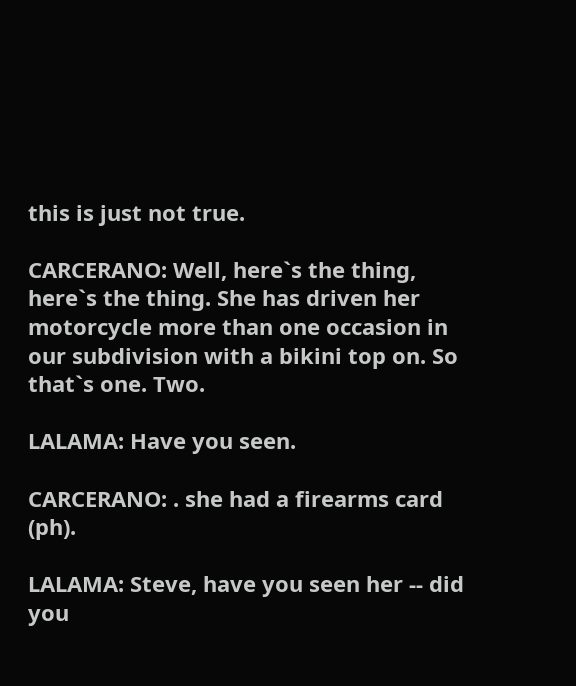this is just not true.

CARCERANO: Well, here`s the thing, here`s the thing. She has driven her motorcycle more than one occasion in our subdivision with a bikini top on. So that`s one. Two.

LALAMA: Have you seen.

CARCERANO: . she had a firearms card (ph).

LALAMA: Steve, have you seen her -- did you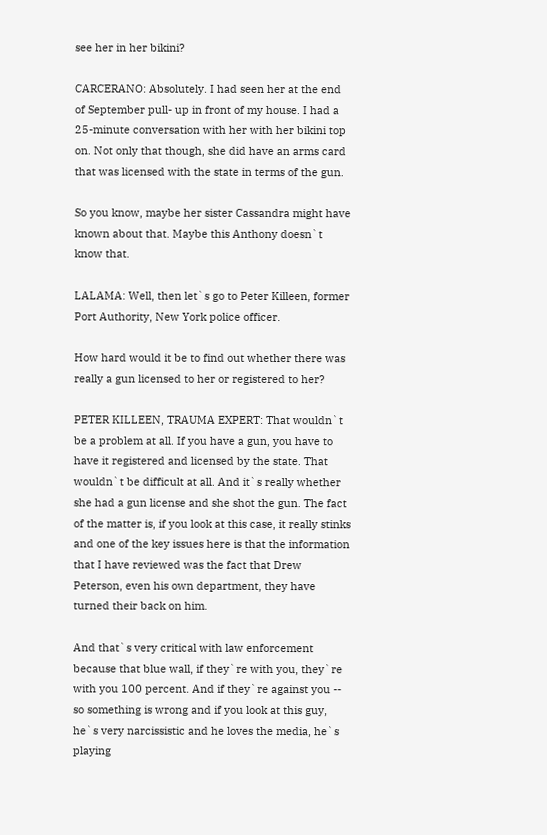see her in her bikini?

CARCERANO: Absolutely. I had seen her at the end of September pull- up in front of my house. I had a 25-minute conversation with her with her bikini top on. Not only that though, she did have an arms card that was licensed with the state in terms of the gun.

So you know, maybe her sister Cassandra might have known about that. Maybe this Anthony doesn`t know that.

LALAMA: Well, then let`s go to Peter Killeen, former Port Authority, New York police officer.

How hard would it be to find out whether there was really a gun licensed to her or registered to her?

PETER KILLEEN, TRAUMA EXPERT: That wouldn`t be a problem at all. If you have a gun, you have to have it registered and licensed by the state. That wouldn`t be difficult at all. And it`s really whether she had a gun license and she shot the gun. The fact of the matter is, if you look at this case, it really stinks and one of the key issues here is that the information that I have reviewed was the fact that Drew Peterson, even his own department, they have turned their back on him.

And that`s very critical with law enforcement because that blue wall, if they`re with you, they`re with you 100 percent. And if they`re against you -- so something is wrong and if you look at this guy, he`s very narcissistic and he loves the media, he`s playing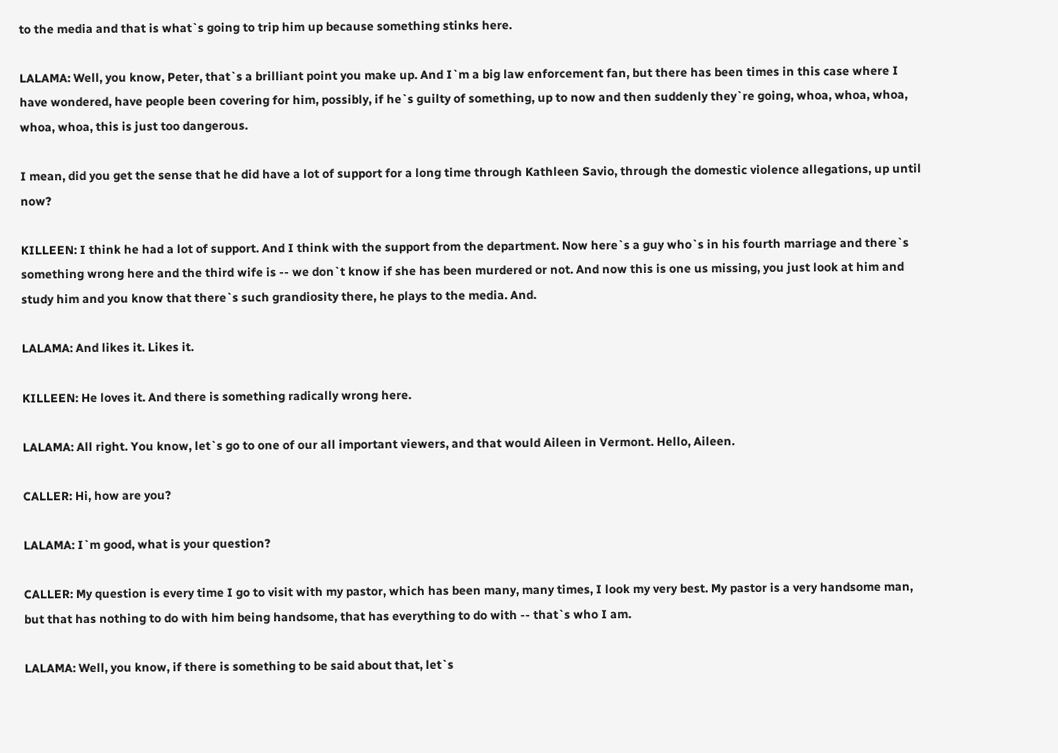to the media and that is what`s going to trip him up because something stinks here.

LALAMA: Well, you know, Peter, that`s a brilliant point you make up. And I`m a big law enforcement fan, but there has been times in this case where I have wondered, have people been covering for him, possibly, if he`s guilty of something, up to now and then suddenly they`re going, whoa, whoa, whoa, whoa, whoa, this is just too dangerous.

I mean, did you get the sense that he did have a lot of support for a long time through Kathleen Savio, through the domestic violence allegations, up until now?

KILLEEN: I think he had a lot of support. And I think with the support from the department. Now here`s a guy who`s in his fourth marriage and there`s something wrong here and the third wife is -- we don`t know if she has been murdered or not. And now this is one us missing, you just look at him and study him and you know that there`s such grandiosity there, he plays to the media. And.

LALAMA: And likes it. Likes it.

KILLEEN: He loves it. And there is something radically wrong here.

LALAMA: All right. You know, let`s go to one of our all important viewers, and that would Aileen in Vermont. Hello, Aileen.

CALLER: Hi, how are you?

LALAMA: I`m good, what is your question?

CALLER: My question is every time I go to visit with my pastor, which has been many, many times, I look my very best. My pastor is a very handsome man, but that has nothing to do with him being handsome, that has everything to do with -- that`s who I am.

LALAMA: Well, you know, if there is something to be said about that, let`s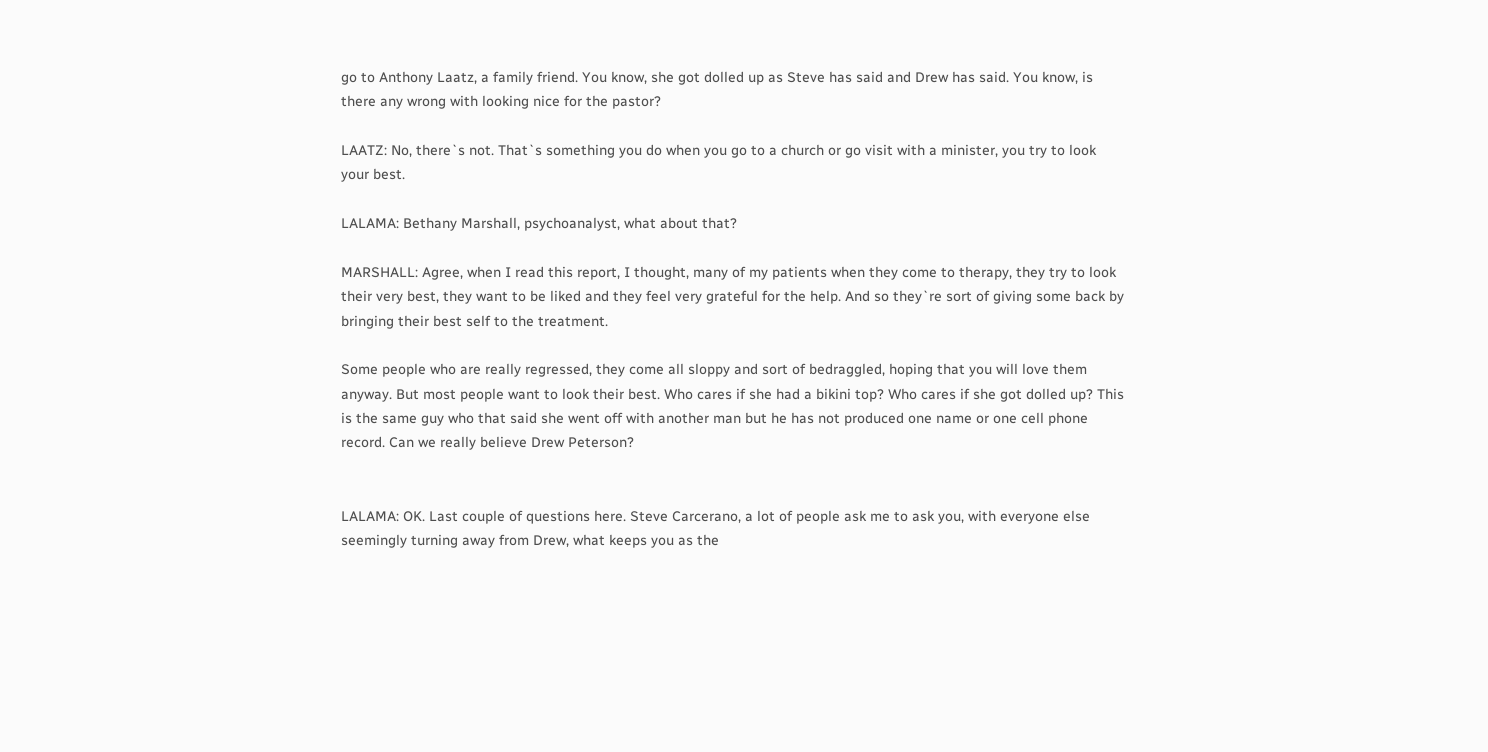go to Anthony Laatz, a family friend. You know, she got dolled up as Steve has said and Drew has said. You know, is there any wrong with looking nice for the pastor?

LAATZ: No, there`s not. That`s something you do when you go to a church or go visit with a minister, you try to look your best.

LALAMA: Bethany Marshall, psychoanalyst, what about that?

MARSHALL: Agree, when I read this report, I thought, many of my patients when they come to therapy, they try to look their very best, they want to be liked and they feel very grateful for the help. And so they`re sort of giving some back by bringing their best self to the treatment.

Some people who are really regressed, they come all sloppy and sort of bedraggled, hoping that you will love them anyway. But most people want to look their best. Who cares if she had a bikini top? Who cares if she got dolled up? This is the same guy who that said she went off with another man but he has not produced one name or one cell phone record. Can we really believe Drew Peterson?


LALAMA: OK. Last couple of questions here. Steve Carcerano, a lot of people ask me to ask you, with everyone else seemingly turning away from Drew, what keeps you as the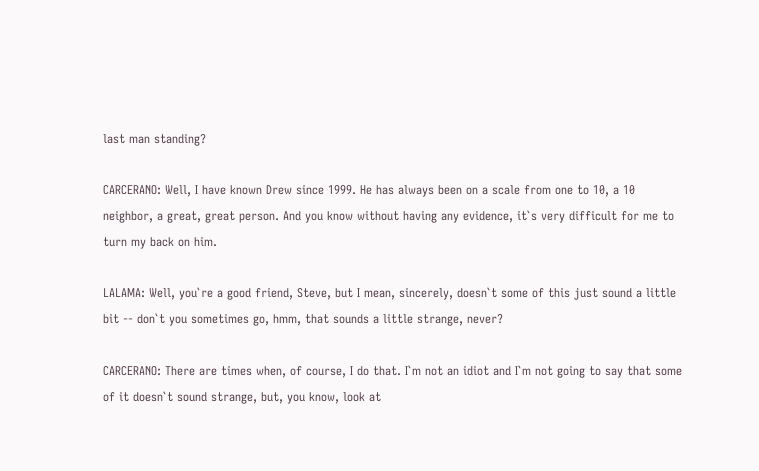last man standing?

CARCERANO: Well, I have known Drew since 1999. He has always been on a scale from one to 10, a 10 neighbor, a great, great person. And you know without having any evidence, it`s very difficult for me to turn my back on him.

LALAMA: Well, you`re a good friend, Steve, but I mean, sincerely, doesn`t some of this just sound a little bit -- don`t you sometimes go, hmm, that sounds a little strange, never?

CARCERANO: There are times when, of course, I do that. I`m not an idiot and I`m not going to say that some of it doesn`t sound strange, but, you know, look at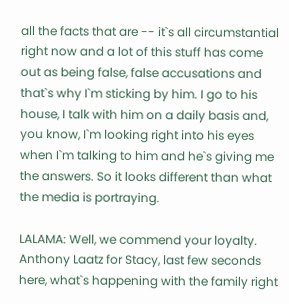all the facts that are -- it`s all circumstantial right now and a lot of this stuff has come out as being false, false accusations and that`s why I`m sticking by him. I go to his house, I talk with him on a daily basis and, you know, I`m looking right into his eyes when I`m talking to him and he`s giving me the answers. So it looks different than what the media is portraying.

LALAMA: Well, we commend your loyalty. Anthony Laatz for Stacy, last few seconds here, what`s happening with the family right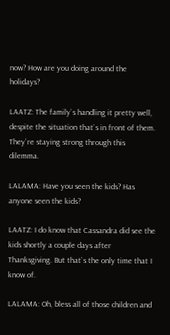now? How are you doing around the holidays?

LAATZ: The family`s handling it pretty well, despite the situation that`s in front of them. They`re staying strong through this dilemma.

LALAMA: Have you seen the kids? Has anyone seen the kids?

LAATZ: I do know that Cassandra did see the kids shortly a couple days after Thanksgiving. But that`s the only time that I know of.

LALAMA: Oh, bless all of those children and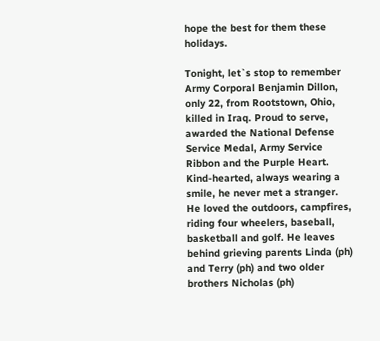hope the best for them these holidays.

Tonight, let`s stop to remember Army Corporal Benjamin Dillon, only 22, from Rootstown, Ohio, killed in Iraq. Proud to serve, awarded the National Defense Service Medal, Army Service Ribbon and the Purple Heart. Kind-hearted, always wearing a smile, he never met a stranger. He loved the outdoors, campfires, riding four wheelers, baseball, basketball and golf. He leaves behind grieving parents Linda (ph) and Terry (ph) and two older brothers Nicholas (ph)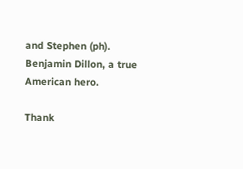and Stephen (ph). Benjamin Dillon, a true American hero.

Thank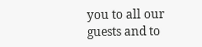you to all our guests and to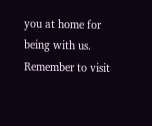you at home for being with us. Remember to visit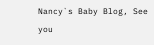Nancy`s Baby Blog, See you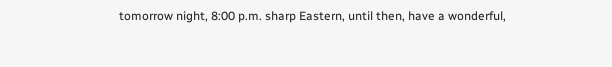tomorrow night, 8:00 p.m. sharp Eastern, until then, have a wonderful,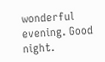wonderful evening. Good night.